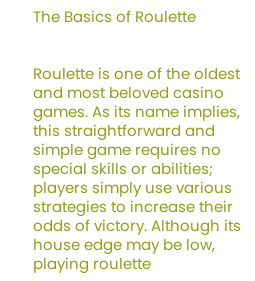The Basics of Roulette


Roulette is one of the oldest and most beloved casino games. As its name implies, this straightforward and simple game requires no special skills or abilities; players simply use various strategies to increase their odds of victory. Although its house edge may be low, playing roulette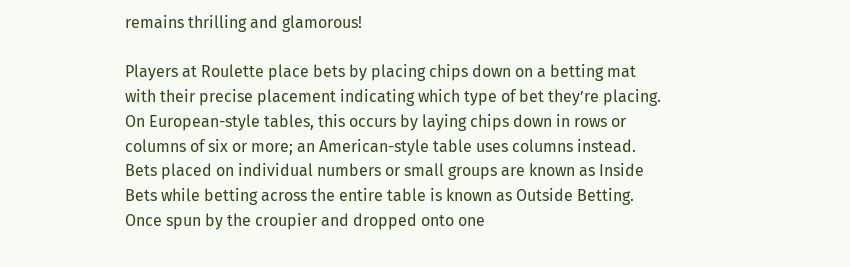remains thrilling and glamorous!

Players at Roulette place bets by placing chips down on a betting mat with their precise placement indicating which type of bet they’re placing. On European-style tables, this occurs by laying chips down in rows or columns of six or more; an American-style table uses columns instead. Bets placed on individual numbers or small groups are known as Inside Bets while betting across the entire table is known as Outside Betting. Once spun by the croupier and dropped onto one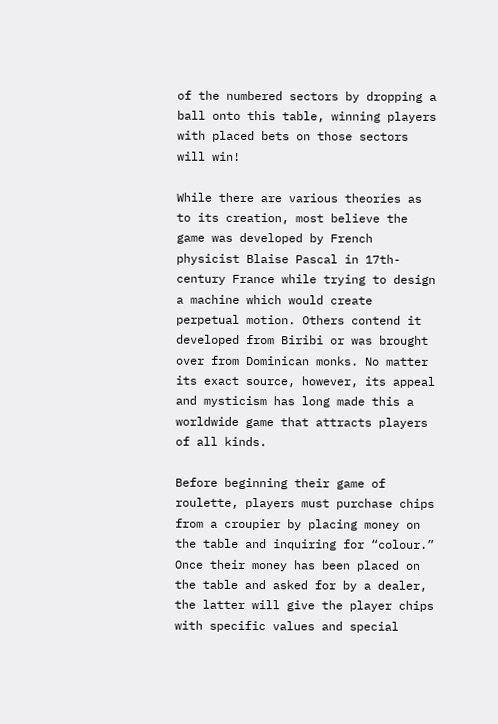of the numbered sectors by dropping a ball onto this table, winning players with placed bets on those sectors will win!

While there are various theories as to its creation, most believe the game was developed by French physicist Blaise Pascal in 17th-century France while trying to design a machine which would create perpetual motion. Others contend it developed from Biribi or was brought over from Dominican monks. No matter its exact source, however, its appeal and mysticism has long made this a worldwide game that attracts players of all kinds.

Before beginning their game of roulette, players must purchase chips from a croupier by placing money on the table and inquiring for “colour.” Once their money has been placed on the table and asked for by a dealer, the latter will give the player chips with specific values and special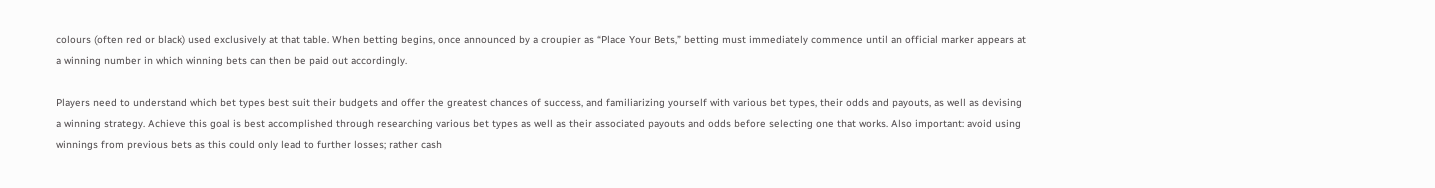colours (often red or black) used exclusively at that table. When betting begins, once announced by a croupier as “Place Your Bets,” betting must immediately commence until an official marker appears at a winning number in which winning bets can then be paid out accordingly.

Players need to understand which bet types best suit their budgets and offer the greatest chances of success, and familiarizing yourself with various bet types, their odds and payouts, as well as devising a winning strategy. Achieve this goal is best accomplished through researching various bet types as well as their associated payouts and odds before selecting one that works. Also important: avoid using winnings from previous bets as this could only lead to further losses; rather cash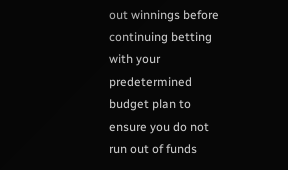out winnings before continuing betting with your predetermined budget plan to ensure you do not run out of funds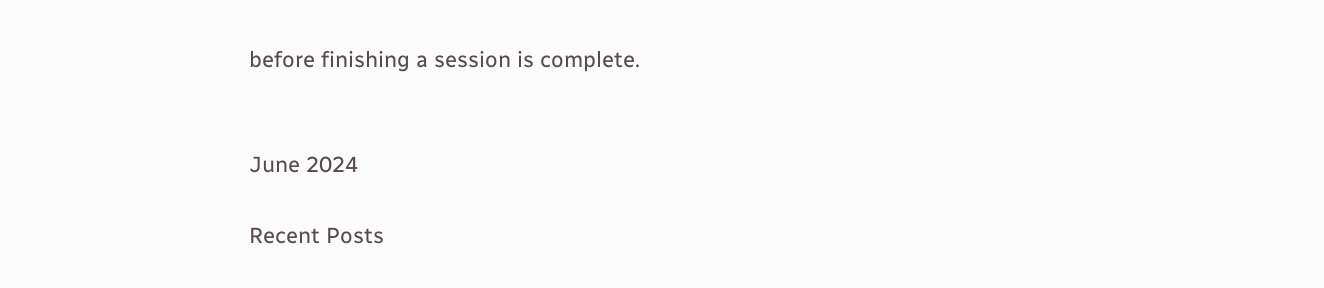before finishing a session is complete.


June 2024

Recent Posts